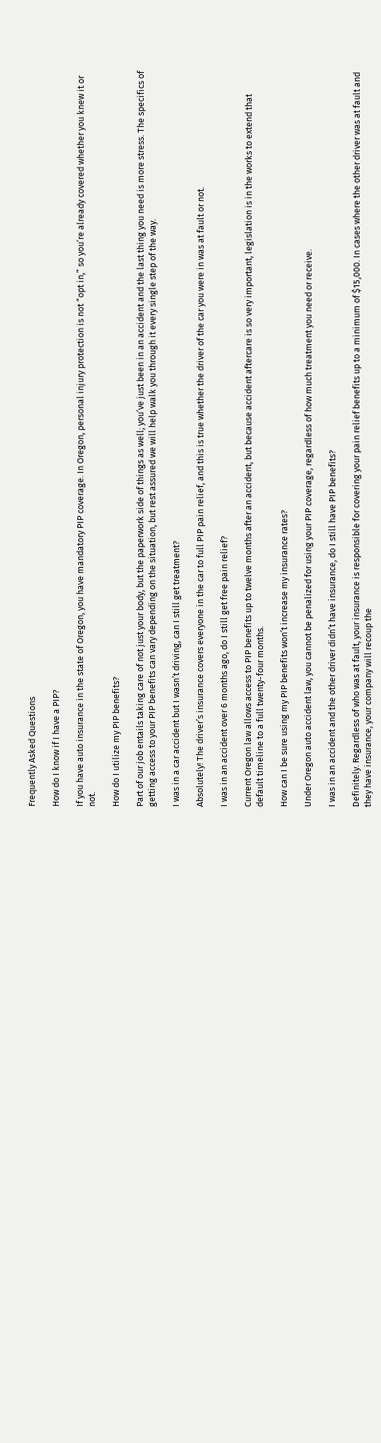Frequently Asked Questions

How do I know if I have a PIP?

If you have auto insurance in the state of Oregon, you have mandatory PIP coverage. In Oregon, personal injury protection is not “opt in,” so you’re already covered whether you knew it or not.

How do I utilize my PIP benefits?

Part of our job entails taking care of not just your body, but the paperwork side of things as well; you’ve just been in an accident and the last thing you need is more stress. The specifics of getting access to your PIP benefits can vary depending on the situation, but rest assured we will help walk you through it every single step of the way.

I was in a car accident but I wasn’t driving, can I still get treatment?

Absolutely! The driver’s insurance covers everyone in the car to full PIP pain relief, and this is true whether the driver of the car you were in was at fault or not.

I was in an accident over 6 months ago, do I still get free pain relief?

Current Oregon law allows access to PIP benefits up to twelve months after an accident, but because accident aftercare is so very important, legislation is in the works to extend that default timeline to a full twenty-four months.

How can I be sure using my PIP benefits won’t increase my insurance rates?

Under Oregon auto accident law, you cannot be penalized for using your PIP coverage, regardless of how much treatment you need or receive.

I was in an accident and the other driver didn’t have insurance, do I still have PIP benefits?

Definitely. Regardless of who was at fault, your insurance is responsible for covering your pain relief benefits up to a minimum of $15,000. In cases where the other driver was at fault and they have insurance, your company will recoup the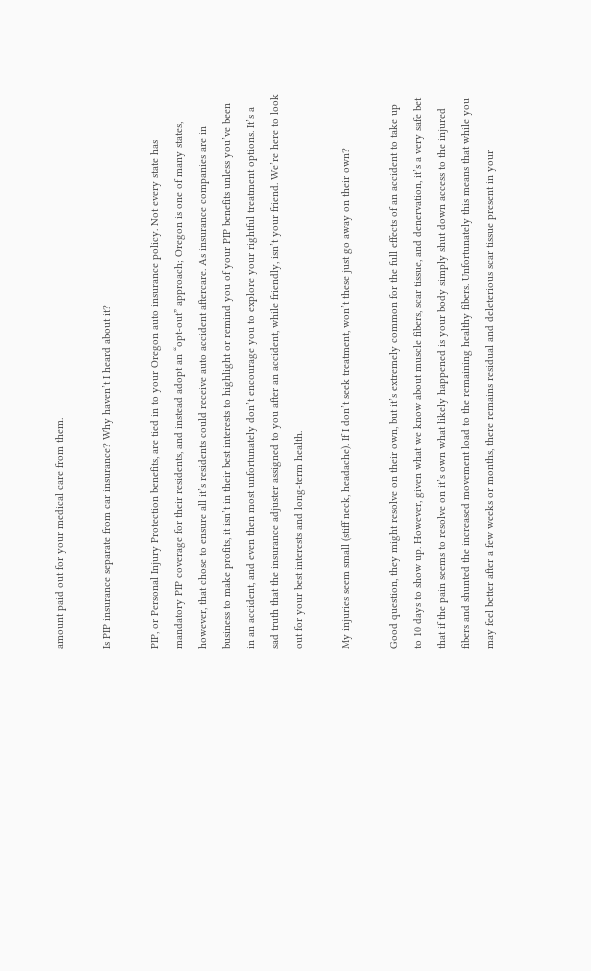amount paid out for your medical care from them.

Is PIP insurance separate from car insurance? Why haven’t I heard about it?

PIP, or Personal Injury Protection benefits, are tied in to your Oregon auto insurance policy. Not every state has mandatory PIP coverage for their residents, and instead adopt an “opt-out” approach; Oregon is one of many states, however, that chose to ensure all it’s residents could receive auto accident aftercare. As insurance companies are in business to make profits, it isn’t in their best interests to highlight or remind you of your PIP benefits unless you’ve been in an accident, and even then most unfortunately don’t encourage you to explore your rightful treatment options. It’s a sad truth that the insurance adjuster assigned to you after an accident, while friendly, isn’t your friend. We’re here to look out for your best interests and long-term health.

My injuries seem small (stiff neck, headache). If I don’t seek treatment, won’t these just go away on their own?

Good question, they might resolve on their own, but it’s extremely common for the full effects of an accident to take up to 10 days to show up. However, given what we know about muscle fibers, scar tissue, and denervation, it’s a very safe bet that if the pain seems to resolve on it’s own what likely happened is your body simply shut down access to the injured fibers and shunted the increased movement load to the remaining healthy fibers. Unfortunately this means that while you may feel better after a few weeks or months, there remains residual and deleterious scar tissue present in your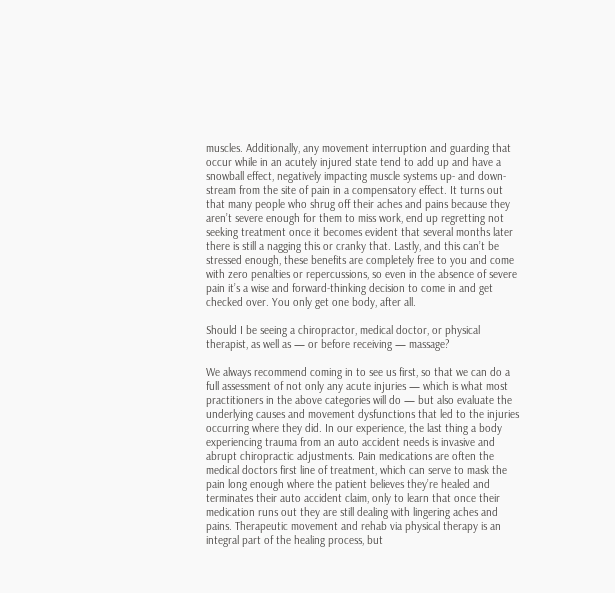muscles. Additionally, any movement interruption and guarding that occur while in an acutely injured state tend to add up and have a snowball effect, negatively impacting muscle systems up- and down-stream from the site of pain in a compensatory effect. It turns out that many people who shrug off their aches and pains because they aren’t severe enough for them to miss work, end up regretting not seeking treatment once it becomes evident that several months later there is still a nagging this or cranky that. Lastly, and this can’t be stressed enough, these benefits are completely free to you and come with zero penalties or repercussions, so even in the absence of severe pain it’s a wise and forward-thinking decision to come in and get checked over. You only get one body, after all.

Should I be seeing a chiropractor, medical doctor, or physical therapist, as well as — or before receiving — massage?

We always recommend coming in to see us first, so that we can do a full assessment of not only any acute injuries — which is what most practitioners in the above categories will do — but also evaluate the underlying causes and movement dysfunctions that led to the injuries occurring where they did. In our experience, the last thing a body experiencing trauma from an auto accident needs is invasive and abrupt chiropractic adjustments. Pain medications are often the medical doctors first line of treatment, which can serve to mask the pain long enough where the patient believes they’re healed and terminates their auto accident claim, only to learn that once their medication runs out they are still dealing with lingering aches and pains. Therapeutic movement and rehab via physical therapy is an integral part of the healing process, but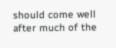should come well after much of the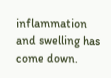inflammation and swelling has come down.